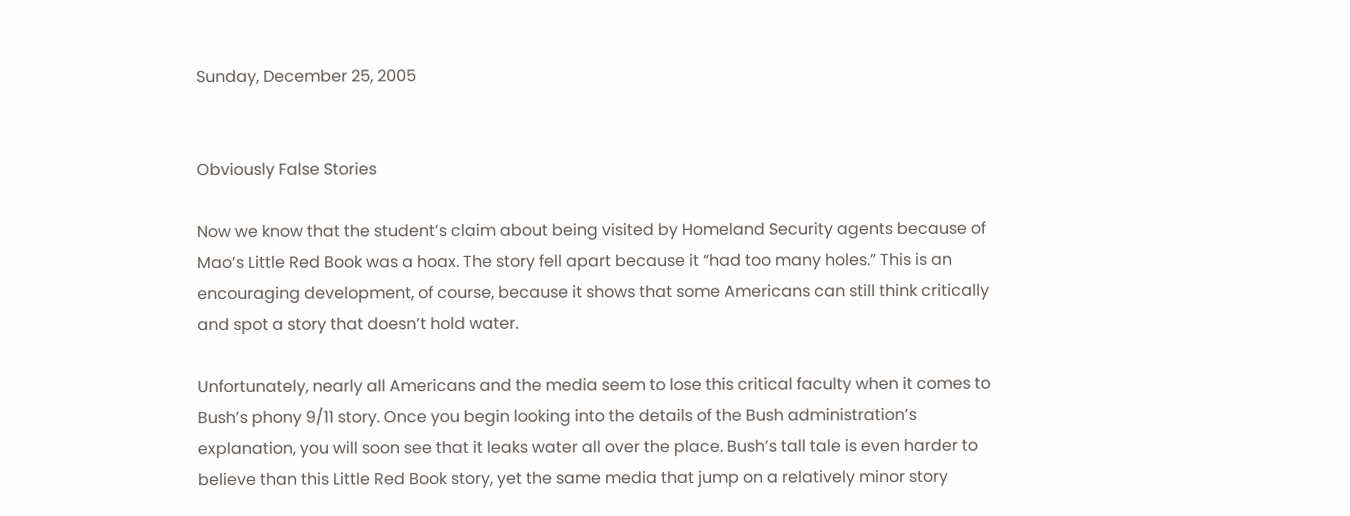Sunday, December 25, 2005


Obviously False Stories

Now we know that the student’s claim about being visited by Homeland Security agents because of Mao’s Little Red Book was a hoax. The story fell apart because it “had too many holes.” This is an encouraging development, of course, because it shows that some Americans can still think critically and spot a story that doesn’t hold water.

Unfortunately, nearly all Americans and the media seem to lose this critical faculty when it comes to Bush’s phony 9/11 story. Once you begin looking into the details of the Bush administration’s explanation, you will soon see that it leaks water all over the place. Bush’s tall tale is even harder to believe than this Little Red Book story, yet the same media that jump on a relatively minor story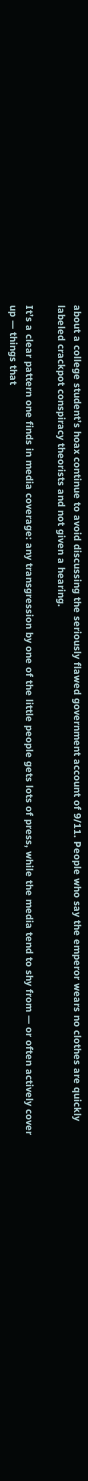about a college student’s hoax continue to avoid discussing the seriously flawed government account of 9/11. People who say the emperor wears no clothes are quickly labeled crackpot conspiracy theorists and not given a hearing.

It’s a clear pattern one finds in media coverage: any transgression by one of the little people gets lots of press, while the media tend to shy from — or often actively cover up — things that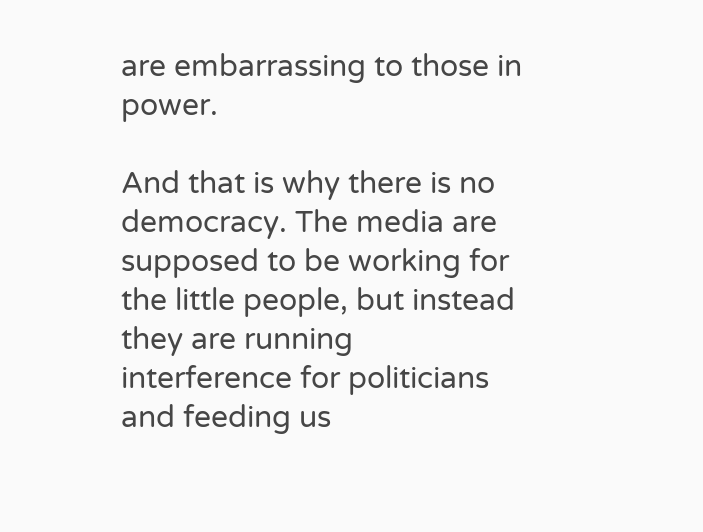are embarrassing to those in power.

And that is why there is no democracy. The media are supposed to be working for the little people, but instead they are running interference for politicians and feeding us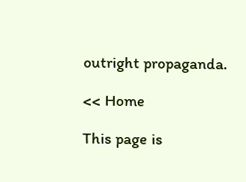outright propaganda.

<< Home

This page is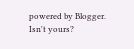powered by Blogger. Isn't yours?